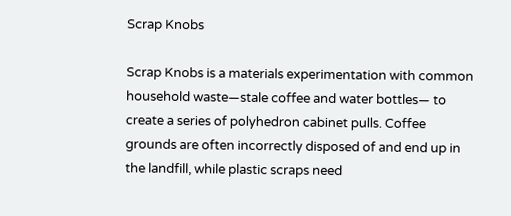Scrap Knobs

Scrap Knobs is a materials experimentation with common household waste—stale coffee and water bottles— to create a series of polyhedron cabinet pulls. Coffee grounds are often incorrectly disposed of and end up in the landfill, while plastic scraps need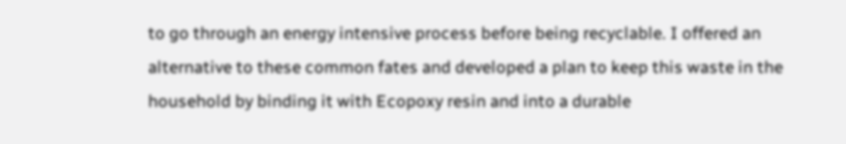to go through an energy intensive process before being recyclable. I offered an alternative to these common fates and developed a plan to keep this waste in the household by binding it with Ecopoxy resin and into a durable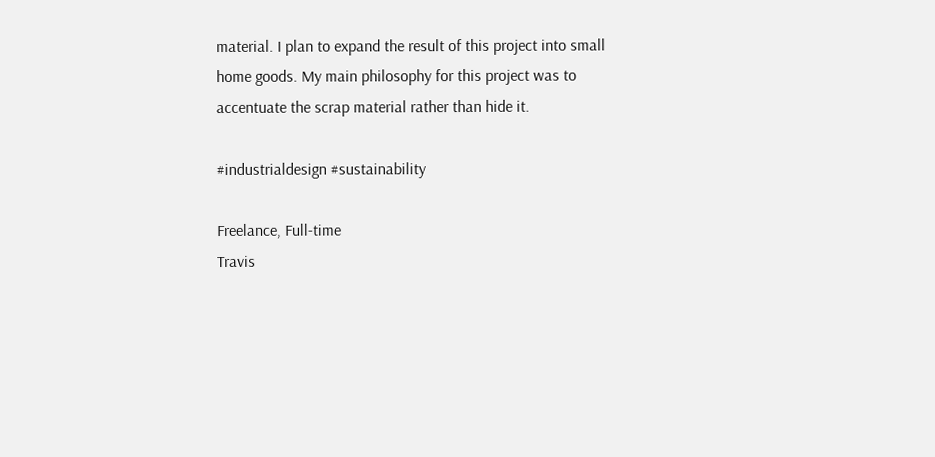material. I plan to expand the result of this project into small home goods. My main philosophy for this project was to accentuate the scrap material rather than hide it.

#industrialdesign #sustainability

Freelance, Full-time
Travis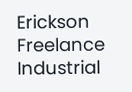Erickson
Freelance Industrial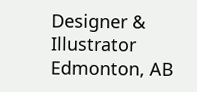Designer & Illustrator Edmonton, AB